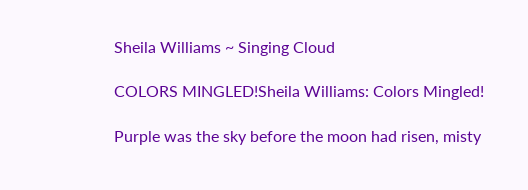Sheila Williams ~ Singing Cloud

COLORS MINGLED!Sheila Williams: Colors Mingled!

Purple was the sky before the moon had risen, misty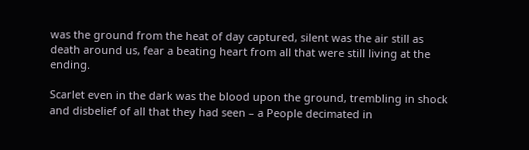was the ground from the heat of day captured, silent was the air still as death around us, fear a beating heart from all that were still living at the ending.

Scarlet even in the dark was the blood upon the ground, trembling in shock and disbelief of all that they had seen – a People decimated in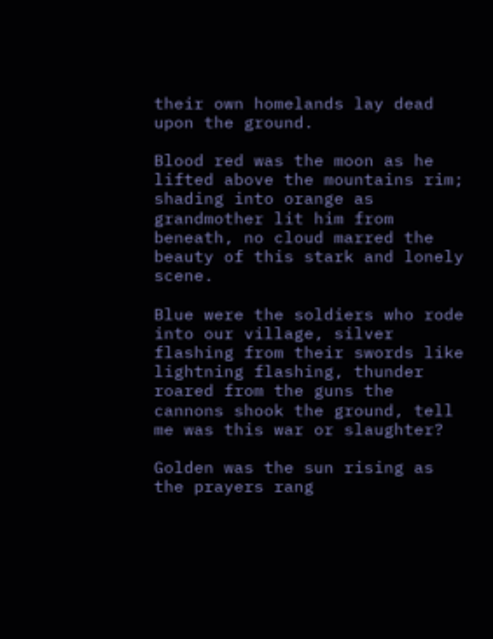their own homelands lay dead upon the ground.

Blood red was the moon as he lifted above the mountains rim; shading into orange as grandmother lit him from beneath, no cloud marred the beauty of this stark and lonely scene.

Blue were the soldiers who rode into our village, silver flashing from their swords like lightning flashing, thunder roared from the guns the cannons shook the ground, tell me was this war or slaughter?

Golden was the sun rising as the prayers rang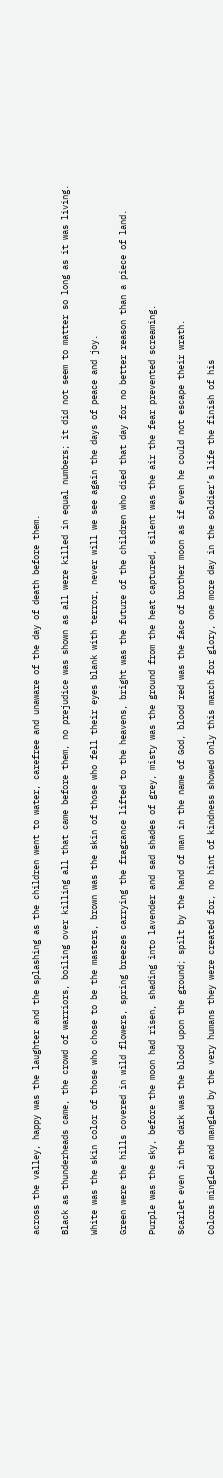across the valley, happy was the laughter and the splashing as the children went to water, carefree and unaware of the day of death before them.

Black as thunderheads came, the crowd of warriors, boiling over killing all that came before them, no prejudice was shown as all were killed in equal numbers; it did not seem to matter so long as it was living.

White was the skin color of those who chose to be the masters, brown was the skin of those who fell their eyes blank with terror, never will we see again the days of peace and joy.

Green were the hills covered in wild flowers, spring breezes carrying the fragrance lifted to the heavens, bright was the future of the children who died that day for no better reason than a piece of land.

Purple was the sky, before the moon had risen, shading into lavender and sad shades of grey, misty was the ground from the heat captured, silent was the air the fear prevented screaming.

Scarlet even in the dark was the blood upon the ground; spilt by the hand of man in the name of God, blood red was the face of brother moon as if even he could not escape their wrath.

Colors mingled and mangled by the very humans they were created for, no hint of kindness showed only this march for glory, one more day in the soldier’s life the finish of his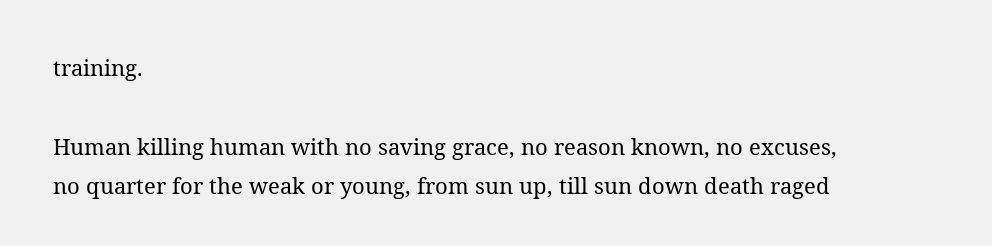training.

Human killing human with no saving grace, no reason known, no excuses, no quarter for the weak or young, from sun up, till sun down death raged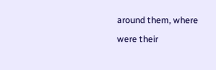around them, where were their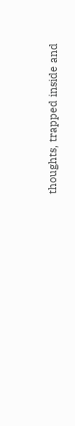thoughts, trapped inside and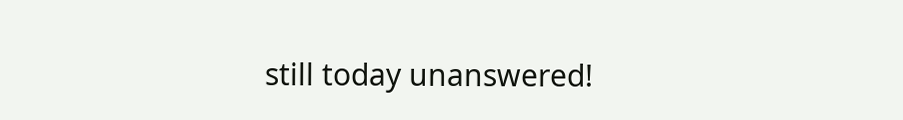still today unanswered!